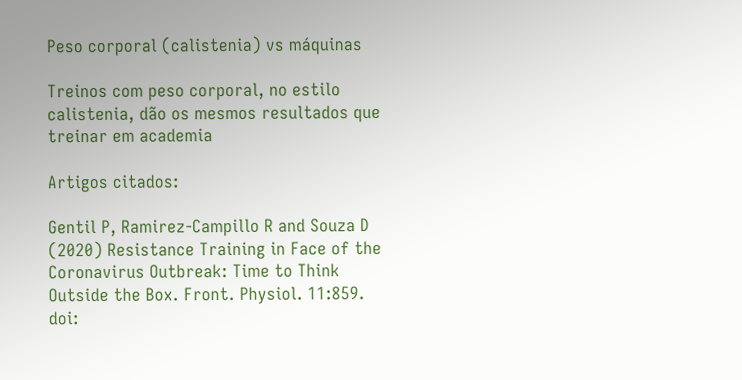Peso corporal (calistenia) vs máquinas

Treinos com peso corporal, no estilo calistenia, dão os mesmos resultados que treinar em academia

Artigos citados:

Gentil P, Ramirez-Campillo R and Souza D (2020) Resistance Training in Face of the Coronavirus Outbreak: Time to Think Outside the Box. Front. Physiol. 11:859. doi: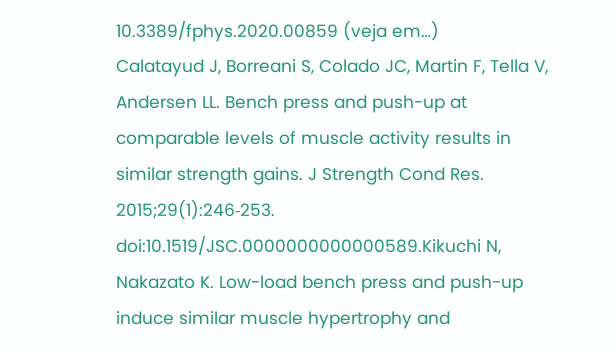10.3389/fphys.2020.00859 (veja em…)
Calatayud J, Borreani S, Colado JC, Martin F, Tella V, Andersen LL. Bench press and push-up at comparable levels of muscle activity results in similar strength gains. J Strength Cond Res. 2015;29(1):246‐253. doi:10.1519/JSC.0000000000000589.Kikuchi N, Nakazato K. Low-load bench press and push-up induce similar muscle hypertrophy and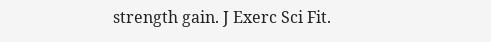strength gain. J Exerc Sci Fit.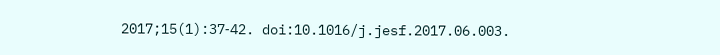2017;15(1):37‐42. doi:10.1016/j.jesf.2017.06.003.